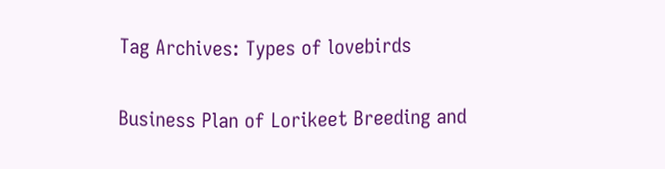Tag Archives: Types of lovebirds

Business Plan of Lorikeet Breeding and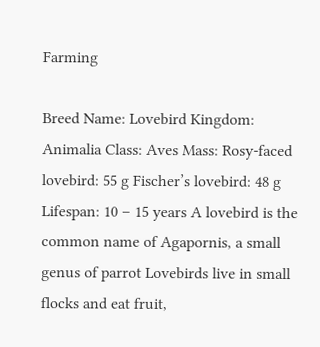Farming

Breed Name: Lovebird Kingdom: Animalia Class: Aves Mass: Rosy-faced lovebird: 55 g Fischer’s lovebird: 48 g Lifespan: 10 – 15 years A lovebird is the common name of Agapornis, a small genus of parrot Lovebirds live in small flocks and eat fruit,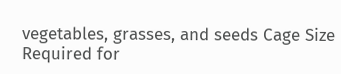vegetables, grasses, and seeds Cage Size Required for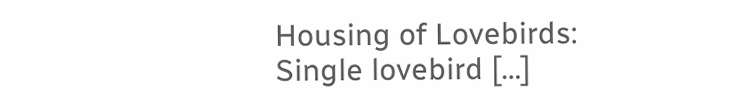Housing of Lovebirds: Single lovebird […]